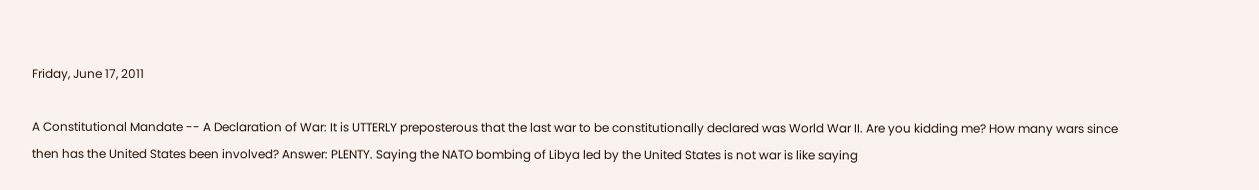Friday, June 17, 2011

A Constitutional Mandate -- A Declaration of War: It is UTTERLY preposterous that the last war to be constitutionally declared was World War II. Are you kidding me? How many wars since then has the United States been involved? Answer: PLENTY. Saying the NATO bombing of Libya led by the United States is not war is like saying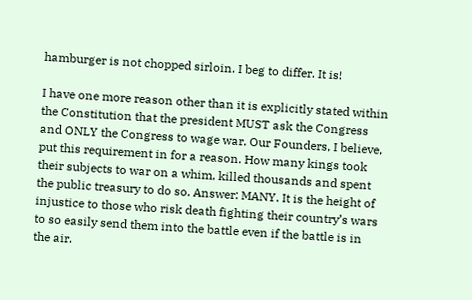hamburger is not chopped sirloin. I beg to differ. It is!

I have one more reason other than it is explicitly stated within the Constitution that the president MUST ask the Congress and ONLY the Congress to wage war. Our Founders, I believe, put this requirement in for a reason. How many kings took their subjects to war on a whim, killed thousands and spent the public treasury to do so. Answer: MANY. It is the height of injustice to those who risk death fighting their country’s wars to so easily send them into the battle even if the battle is in the air.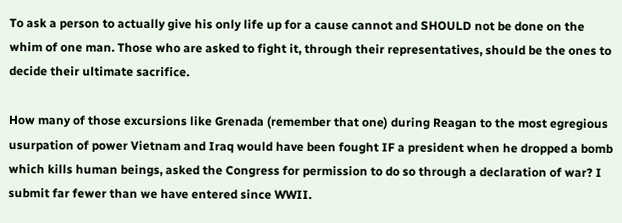To ask a person to actually give his only life up for a cause cannot and SHOULD not be done on the whim of one man. Those who are asked to fight it, through their representatives, should be the ones to decide their ultimate sacrifice.

How many of those excursions like Grenada (remember that one) during Reagan to the most egregious usurpation of power Vietnam and Iraq would have been fought IF a president when he dropped a bomb which kills human beings, asked the Congress for permission to do so through a declaration of war? I submit far fewer than we have entered since WWII.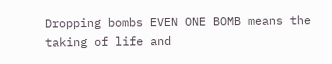Dropping bombs EVEN ONE BOMB means the taking of life and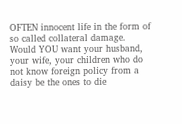OFTEN innocent life in the form of so called collateral damage. Would YOU want your husband, your wife, your children who do not know foreign policy from a daisy be the ones to die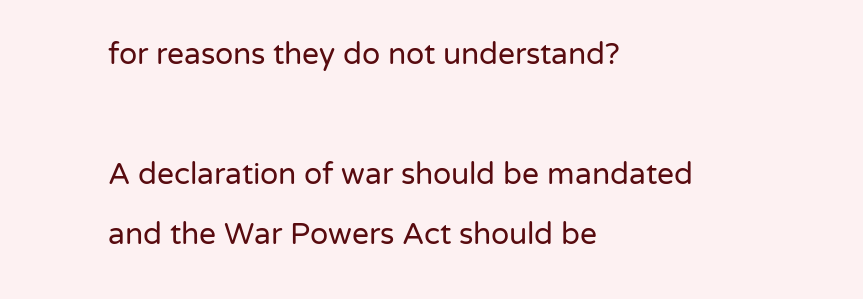for reasons they do not understand?

A declaration of war should be mandated and the War Powers Act should be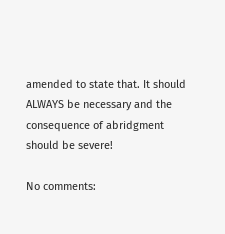amended to state that. It should ALWAYS be necessary and the consequence of abridgment should be severe!

No comments: